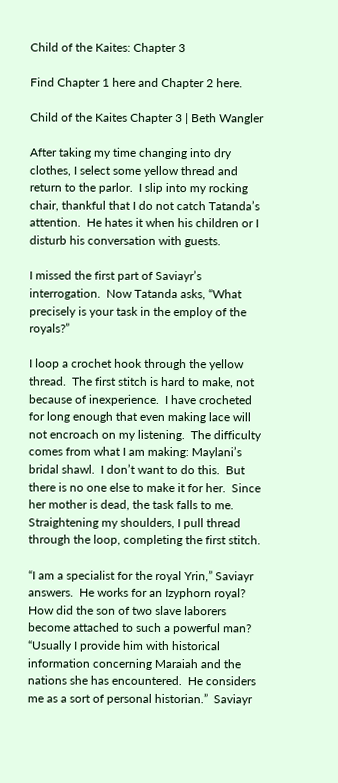Child of the Kaites: Chapter 3

Find Chapter 1 here and Chapter 2 here.

Child of the Kaites Chapter 3 | Beth Wangler

After taking my time changing into dry clothes, I select some yellow thread and return to the parlor.  I slip into my rocking chair, thankful that I do not catch Tatanda’s attention.  He hates it when his children or I disturb his conversation with guests.

I missed the first part of Saviayr’s interrogation.  Now Tatanda asks, “What precisely is your task in the employ of the royals?”

I loop a crochet hook through the yellow thread.  The first stitch is hard to make, not because of inexperience.  I have crocheted for long enough that even making lace will not encroach on my listening.  The difficulty comes from what I am making: Maylani’s bridal shawl.  I don’t want to do this.  But there is no one else to make it for her.  Since her mother is dead, the task falls to me.  Straightening my shoulders, I pull thread through the loop, completing the first stitch.

“I am a specialist for the royal Yrin,” Saviayr answers.  He works for an Izyphorn royal?  How did the son of two slave laborers become attached to such a powerful man?  “Usually I provide him with historical information concerning Maraiah and the nations she has encountered.  He considers me as a sort of personal historian.”  Saviayr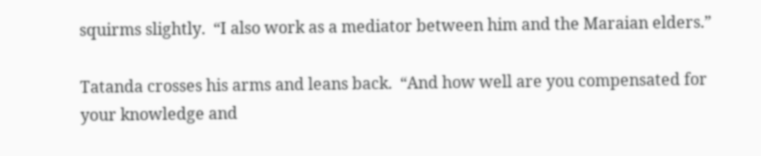squirms slightly.  “I also work as a mediator between him and the Maraian elders.”

Tatanda crosses his arms and leans back.  “And how well are you compensated for your knowledge and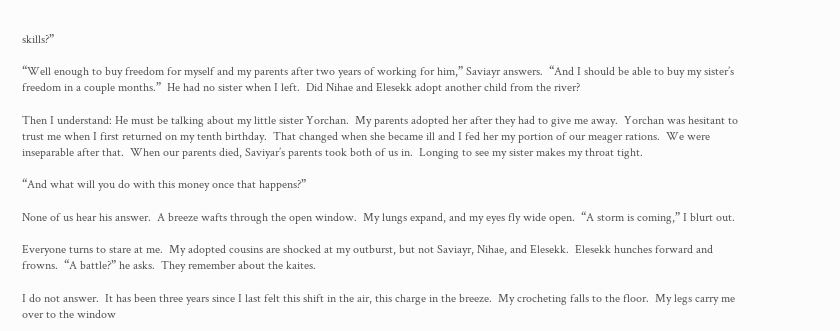skills?”

“Well enough to buy freedom for myself and my parents after two years of working for him,” Saviayr answers.  “And I should be able to buy my sister’s freedom in a couple months.”  He had no sister when I left.  Did Nihae and Elesekk adopt another child from the river?

Then I understand: He must be talking about my little sister Yorchan.  My parents adopted her after they had to give me away.  Yorchan was hesitant to trust me when I first returned on my tenth birthday.  That changed when she became ill and I fed her my portion of our meager rations.  We were inseparable after that.  When our parents died, Saviyar’s parents took both of us in.  Longing to see my sister makes my throat tight.

“And what will you do with this money once that happens?”

None of us hear his answer.  A breeze wafts through the open window.  My lungs expand, and my eyes fly wide open.  “A storm is coming,” I blurt out.

Everyone turns to stare at me.  My adopted cousins are shocked at my outburst, but not Saviayr, Nihae, and Elesekk.  Elesekk hunches forward and frowns.  “A battle?” he asks.  They remember about the kaites.

I do not answer.  It has been three years since I last felt this shift in the air, this charge in the breeze.  My crocheting falls to the floor.  My legs carry me over to the window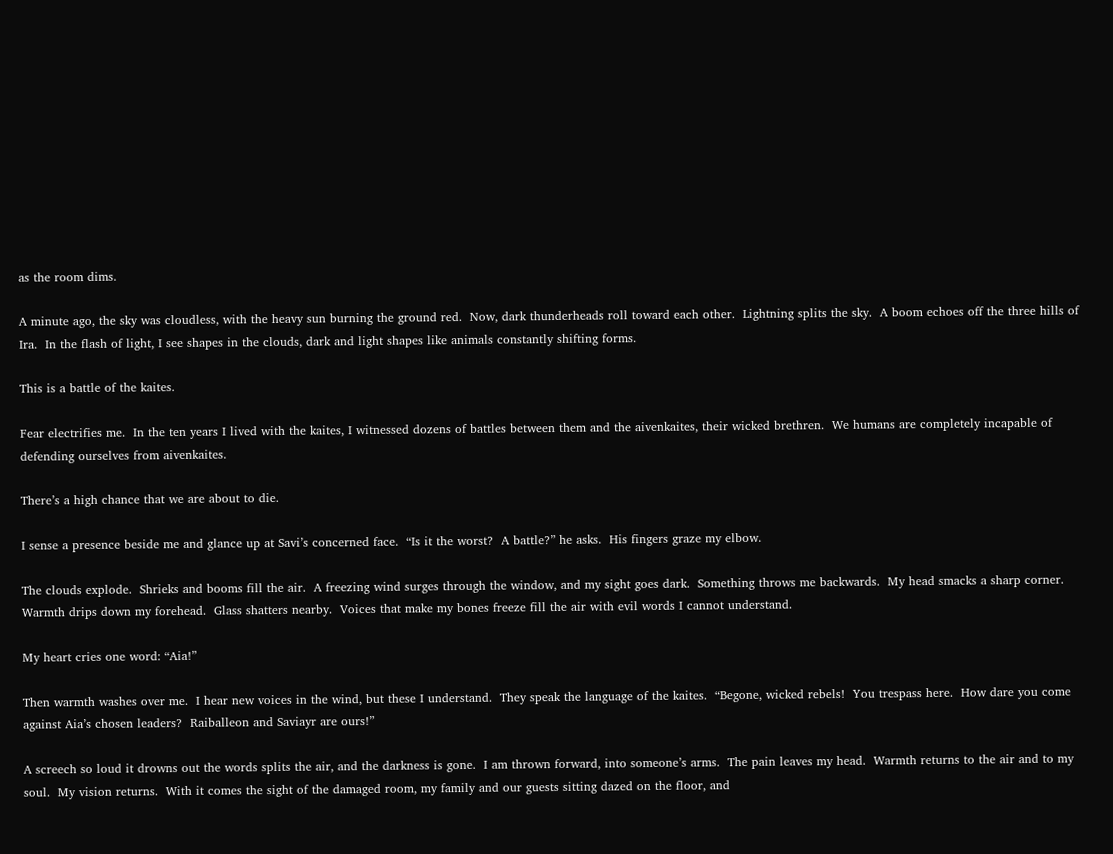as the room dims.

A minute ago, the sky was cloudless, with the heavy sun burning the ground red.  Now, dark thunderheads roll toward each other.  Lightning splits the sky.  A boom echoes off the three hills of Ira.  In the flash of light, I see shapes in the clouds, dark and light shapes like animals constantly shifting forms.

This is a battle of the kaites.

Fear electrifies me.  In the ten years I lived with the kaites, I witnessed dozens of battles between them and the aivenkaites, their wicked brethren.  We humans are completely incapable of defending ourselves from aivenkaites.

There’s a high chance that we are about to die.

I sense a presence beside me and glance up at Savi’s concerned face.  “Is it the worst?  A battle?” he asks.  His fingers graze my elbow.

The clouds explode.  Shrieks and booms fill the air.  A freezing wind surges through the window, and my sight goes dark.  Something throws me backwards.  My head smacks a sharp corner.  Warmth drips down my forehead.  Glass shatters nearby.  Voices that make my bones freeze fill the air with evil words I cannot understand.

My heart cries one word: “Aia!”

Then warmth washes over me.  I hear new voices in the wind, but these I understand.  They speak the language of the kaites.  “Begone, wicked rebels!  You trespass here.  How dare you come against Aia’s chosen leaders?  Raiballeon and Saviayr are ours!”

A screech so loud it drowns out the words splits the air, and the darkness is gone.  I am thrown forward, into someone’s arms.  The pain leaves my head.  Warmth returns to the air and to my soul.  My vision returns.  With it comes the sight of the damaged room, my family and our guests sitting dazed on the floor, and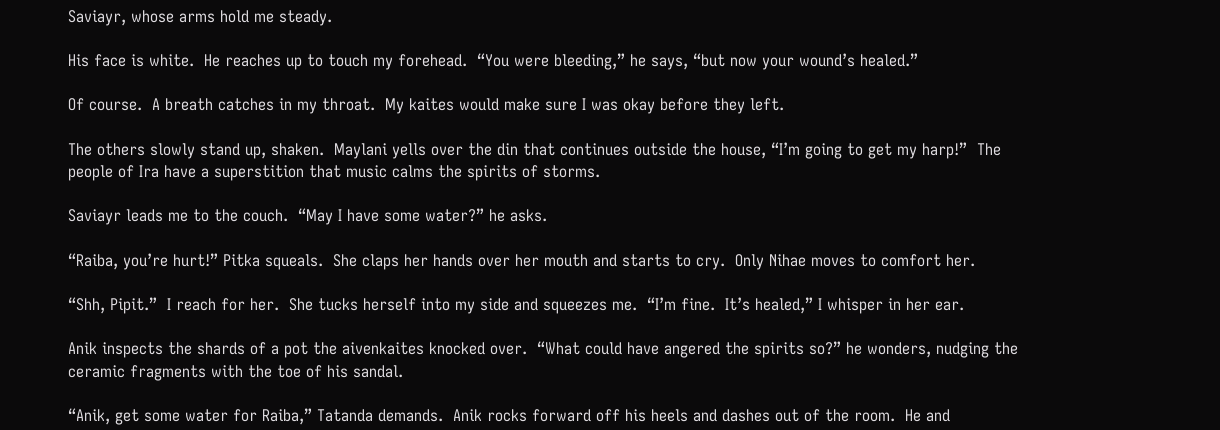Saviayr, whose arms hold me steady.

His face is white.  He reaches up to touch my forehead.  “You were bleeding,” he says, “but now your wound’s healed.”

Of course.  A breath catches in my throat.  My kaites would make sure I was okay before they left.

The others slowly stand up, shaken.  Maylani yells over the din that continues outside the house, “I’m going to get my harp!”  The people of Ira have a superstition that music calms the spirits of storms.

Saviayr leads me to the couch.  “May I have some water?” he asks.

“Raiba, you’re hurt!” Pitka squeals.  She claps her hands over her mouth and starts to cry.  Only Nihae moves to comfort her.

“Shh, Pipit.”  I reach for her.  She tucks herself into my side and squeezes me.  “I’m fine.  It’s healed,” I whisper in her ear.

Anik inspects the shards of a pot the aivenkaites knocked over.  “What could have angered the spirits so?” he wonders, nudging the ceramic fragments with the toe of his sandal.

“Anik, get some water for Raiba,” Tatanda demands.  Anik rocks forward off his heels and dashes out of the room.  He and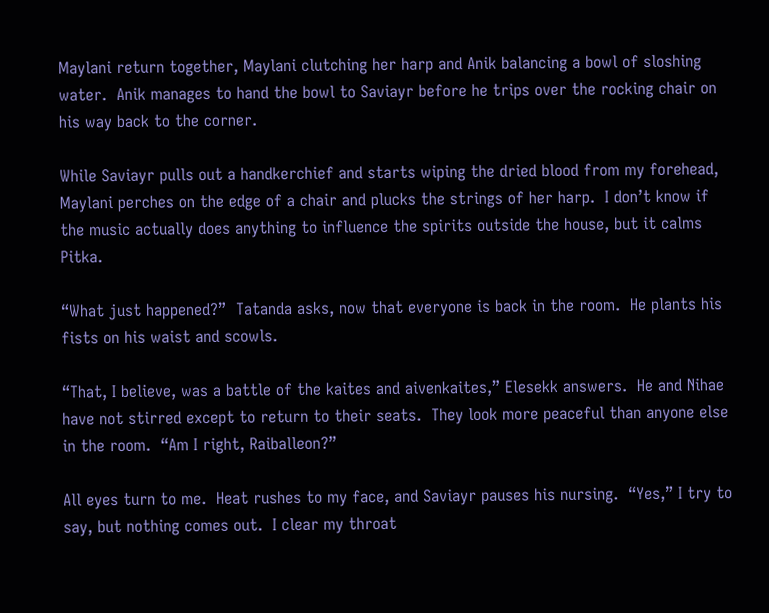Maylani return together, Maylani clutching her harp and Anik balancing a bowl of sloshing water.  Anik manages to hand the bowl to Saviayr before he trips over the rocking chair on his way back to the corner.

While Saviayr pulls out a handkerchief and starts wiping the dried blood from my forehead, Maylani perches on the edge of a chair and plucks the strings of her harp.  I don’t know if the music actually does anything to influence the spirits outside the house, but it calms Pitka.

“What just happened?”  Tatanda asks, now that everyone is back in the room.  He plants his fists on his waist and scowls.

“That, I believe, was a battle of the kaites and aivenkaites,” Elesekk answers.  He and Nihae have not stirred except to return to their seats.  They look more peaceful than anyone else in the room.  “Am I right, Raiballeon?”

All eyes turn to me.  Heat rushes to my face, and Saviayr pauses his nursing.  “Yes,” I try to say, but nothing comes out.  I clear my throat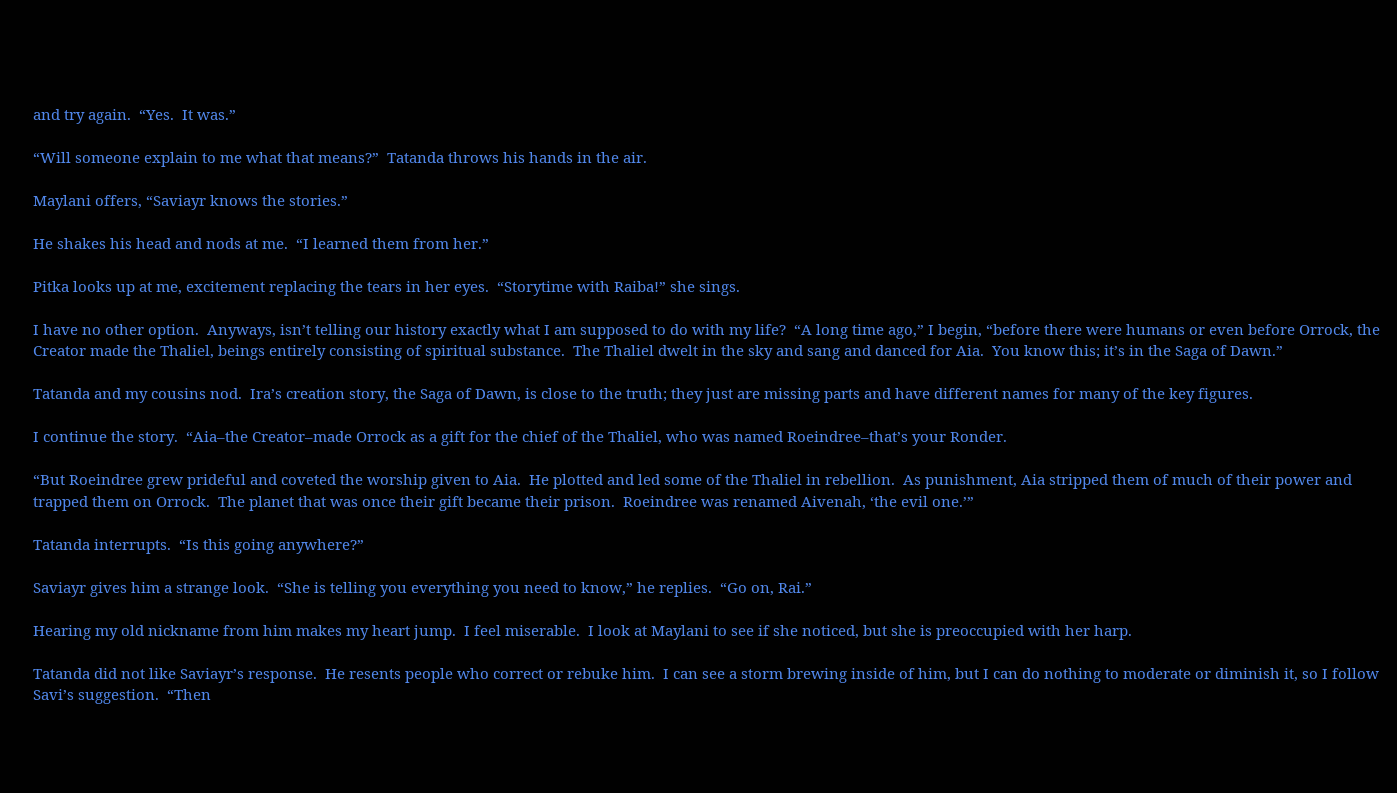and try again.  “Yes.  It was.”

“Will someone explain to me what that means?”  Tatanda throws his hands in the air.

Maylani offers, “Saviayr knows the stories.”

He shakes his head and nods at me.  “I learned them from her.”

Pitka looks up at me, excitement replacing the tears in her eyes.  “Storytime with Raiba!” she sings.

I have no other option.  Anyways, isn’t telling our history exactly what I am supposed to do with my life?  “A long time ago,” I begin, “before there were humans or even before Orrock, the Creator made the Thaliel, beings entirely consisting of spiritual substance.  The Thaliel dwelt in the sky and sang and danced for Aia.  You know this; it’s in the Saga of Dawn.”

Tatanda and my cousins nod.  Ira’s creation story, the Saga of Dawn, is close to the truth; they just are missing parts and have different names for many of the key figures.

I continue the story.  “Aia–the Creator–made Orrock as a gift for the chief of the Thaliel, who was named Roeindree–that’s your Ronder.

“But Roeindree grew prideful and coveted the worship given to Aia.  He plotted and led some of the Thaliel in rebellion.  As punishment, Aia stripped them of much of their power and trapped them on Orrock.  The planet that was once their gift became their prison.  Roeindree was renamed Aivenah, ‘the evil one.’”

Tatanda interrupts.  “Is this going anywhere?”

Saviayr gives him a strange look.  “She is telling you everything you need to know,” he replies.  “Go on, Rai.”

Hearing my old nickname from him makes my heart jump.  I feel miserable.  I look at Maylani to see if she noticed, but she is preoccupied with her harp.

Tatanda did not like Saviayr’s response.  He resents people who correct or rebuke him.  I can see a storm brewing inside of him, but I can do nothing to moderate or diminish it, so I follow Savi’s suggestion.  “Then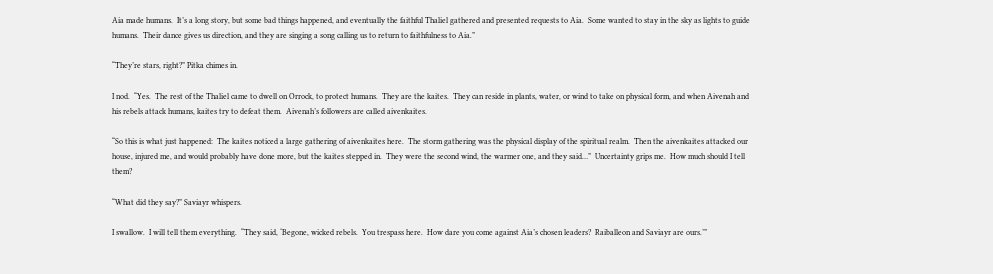Aia made humans.  It’s a long story, but some bad things happened, and eventually the faithful Thaliel gathered and presented requests to Aia.  Some wanted to stay in the sky as lights to guide humans.  Their dance gives us direction, and they are singing a song calling us to return to faithfulness to Aia.”

“They’re stars, right?” Pitka chimes in.

I nod.  “Yes.  The rest of the Thaliel came to dwell on Orrock, to protect humans.  They are the kaites.  They can reside in plants, water, or wind to take on physical form, and when Aivenah and his rebels attack humans, kaites try to defeat them.  Aivenah’s followers are called aivenkaites.

“So this is what just happened:  The kaites noticed a large gathering of aivenkaites here.  The storm gathering was the physical display of the spiritual realm.  Then the aivenkaites attacked our house, injured me, and would probably have done more, but the kaites stepped in.  They were the second wind, the warmer one, and they said…”  Uncertainty grips me.  How much should I tell them?

“What did they say?” Saviayr whispers.

I swallow.  I will tell them everything.  “They said, ‘Begone, wicked rebels.  You trespass here.  How dare you come against Aia’s chosen leaders?  Raiballeon and Saviayr are ours.’”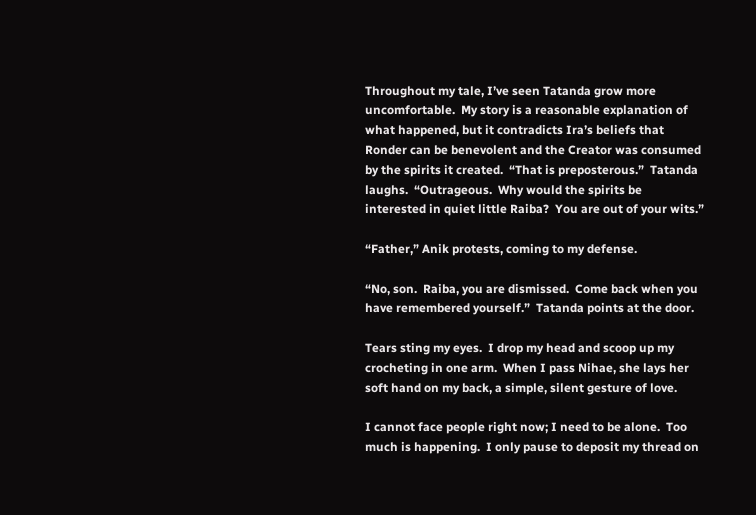Throughout my tale, I’ve seen Tatanda grow more uncomfortable.  My story is a reasonable explanation of what happened, but it contradicts Ira’s beliefs that Ronder can be benevolent and the Creator was consumed by the spirits it created.  “That is preposterous.”  Tatanda laughs.  “Outrageous.  Why would the spirits be interested in quiet little Raiba?  You are out of your wits.”

“Father,” Anik protests, coming to my defense.

“No, son.  Raiba, you are dismissed.  Come back when you have remembered yourself.”  Tatanda points at the door.

Tears sting my eyes.  I drop my head and scoop up my crocheting in one arm.  When I pass Nihae, she lays her soft hand on my back, a simple, silent gesture of love.

I cannot face people right now; I need to be alone.  Too much is happening.  I only pause to deposit my thread on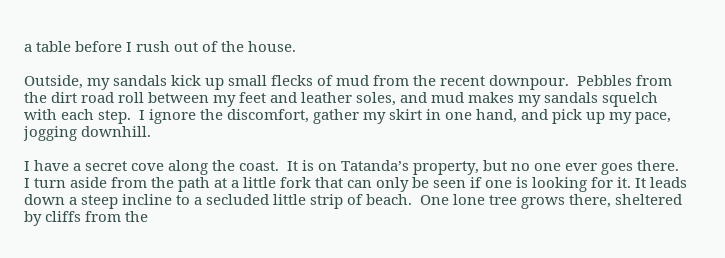a table before I rush out of the house.

Outside, my sandals kick up small flecks of mud from the recent downpour.  Pebbles from the dirt road roll between my feet and leather soles, and mud makes my sandals squelch with each step.  I ignore the discomfort, gather my skirt in one hand, and pick up my pace, jogging downhill.

I have a secret cove along the coast.  It is on Tatanda’s property, but no one ever goes there.  I turn aside from the path at a little fork that can only be seen if one is looking for it. It leads down a steep incline to a secluded little strip of beach.  One lone tree grows there, sheltered by cliffs from the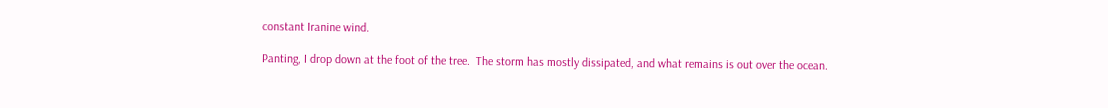constant Iranine wind.

Panting, I drop down at the foot of the tree.  The storm has mostly dissipated, and what remains is out over the ocean.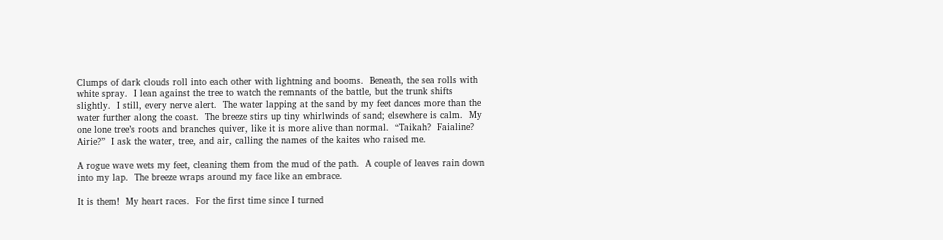Clumps of dark clouds roll into each other with lightning and booms.  Beneath, the sea rolls with white spray.  I lean against the tree to watch the remnants of the battle, but the trunk shifts slightly.  I still, every nerve alert.  The water lapping at the sand by my feet dances more than the water further along the coast.  The breeze stirs up tiny whirlwinds of sand; elsewhere is calm.  My one lone tree’s roots and branches quiver, like it is more alive than normal.  “Taikah?  Faialine?  Airie?”  I ask the water, tree, and air, calling the names of the kaites who raised me.

A rogue wave wets my feet, cleaning them from the mud of the path.  A couple of leaves rain down into my lap.  The breeze wraps around my face like an embrace.

It is them!  My heart races.  For the first time since I turned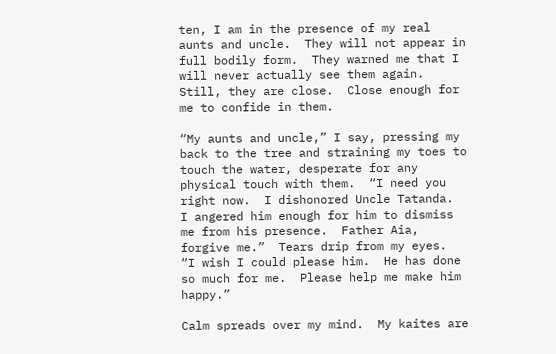ten, I am in the presence of my real aunts and uncle.  They will not appear in full bodily form.  They warned me that I will never actually see them again.  Still, they are close.  Close enough for me to confide in them.

“My aunts and uncle,” I say, pressing my back to the tree and straining my toes to touch the water, desperate for any physical touch with them.  “I need you right now.  I dishonored Uncle Tatanda.  I angered him enough for him to dismiss me from his presence.  Father Aia, forgive me.”  Tears drip from my eyes.  “I wish I could please him.  He has done so much for me.  Please help me make him happy.”

Calm spreads over my mind.  My kaites are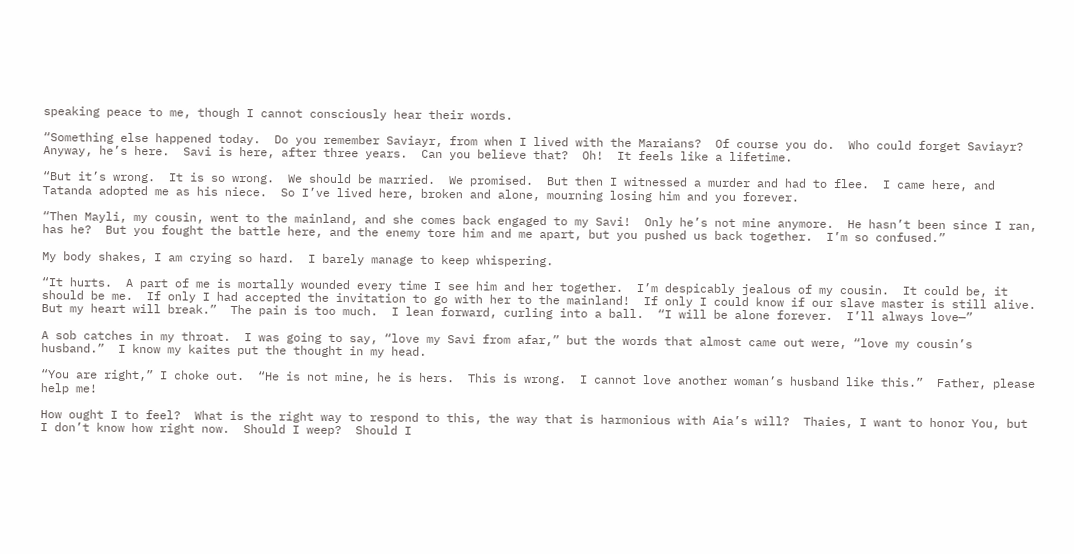speaking peace to me, though I cannot consciously hear their words.

“Something else happened today.  Do you remember Saviayr, from when I lived with the Maraians?  Of course you do.  Who could forget Saviayr?  Anyway, he’s here.  Savi is here, after three years.  Can you believe that?  Oh!  It feels like a lifetime.

“But it’s wrong.  It is so wrong.  We should be married.  We promised.  But then I witnessed a murder and had to flee.  I came here, and Tatanda adopted me as his niece.  So I’ve lived here, broken and alone, mourning losing him and you forever.

“Then Mayli, my cousin, went to the mainland, and she comes back engaged to my Savi!  Only he’s not mine anymore.  He hasn’t been since I ran, has he?  But you fought the battle here, and the enemy tore him and me apart, but you pushed us back together.  I’m so confused.”

My body shakes, I am crying so hard.  I barely manage to keep whispering.

“It hurts.  A part of me is mortally wounded every time I see him and her together.  I’m despicably jealous of my cousin.  It could be, it should be me.  If only I had accepted the invitation to go with her to the mainland!  If only I could know if our slave master is still alive.  But my heart will break.”  The pain is too much.  I lean forward, curling into a ball.  “I will be alone forever.  I’ll always love—”

A sob catches in my throat.  I was going to say, “love my Savi from afar,” but the words that almost came out were, “love my cousin’s husband.”  I know my kaites put the thought in my head.

“You are right,” I choke out.  “He is not mine, he is hers.  This is wrong.  I cannot love another woman’s husband like this.”  Father, please help me!

How ought I to feel?  What is the right way to respond to this, the way that is harmonious with Aia’s will?  Thaies, I want to honor You, but I don’t know how right now.  Should I weep?  Should I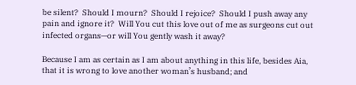be silent?  Should I mourn?  Should I rejoice?  Should I push away any pain and ignore it?  Will You cut this love out of me as surgeons cut out infected organs—or will You gently wash it away?

Because I am as certain as I am about anything in this life, besides Aia, that it is wrong to love another woman’s husband; and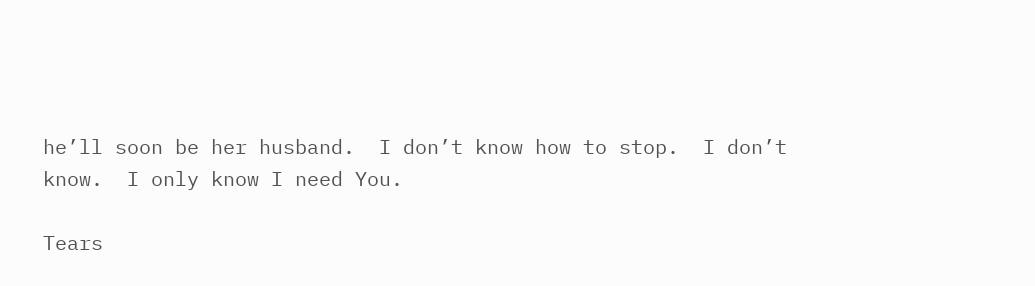he’ll soon be her husband.  I don’t know how to stop.  I don’t know.  I only know I need You.

Tears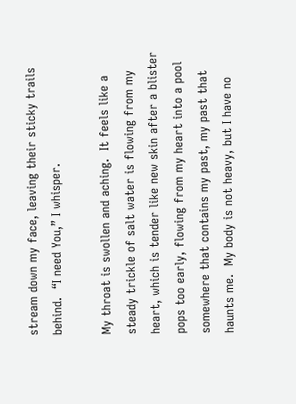stream down my face, leaving their sticky trails behind.  “I need You,” I whisper.

My throat is swollen and aching.  It feels like a steady trickle of salt water is flowing from my heart, which is tender like new skin after a blister pops too early, flowing from my heart into a pool somewhere that contains my past, my past that haunts me.  My body is not heavy, but I have no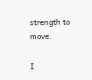strength to move.

I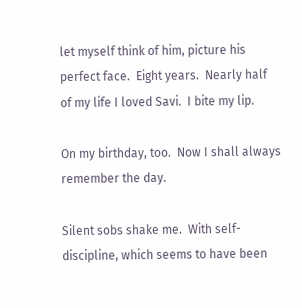let myself think of him, picture his perfect face.  Eight years.  Nearly half of my life I loved Savi.  I bite my lip.

On my birthday, too.  Now I shall always remember the day.

Silent sobs shake me.  With self-discipline, which seems to have been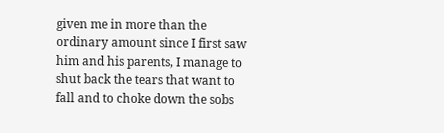given me in more than the ordinary amount since I first saw him and his parents, I manage to shut back the tears that want to fall and to choke down the sobs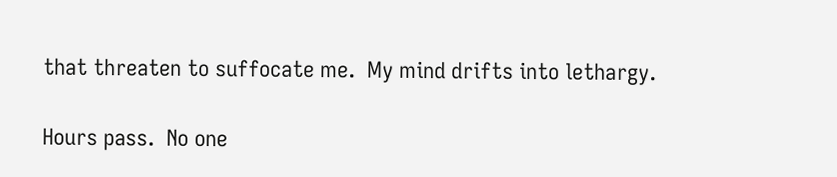that threaten to suffocate me.  My mind drifts into lethargy.

Hours pass.  No one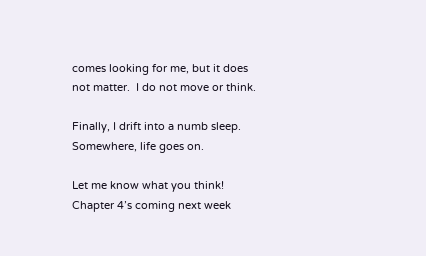comes looking for me, but it does not matter.  I do not move or think.

Finally, I drift into a numb sleep.  Somewhere, life goes on.

Let me know what you think!  Chapter 4’s coming next week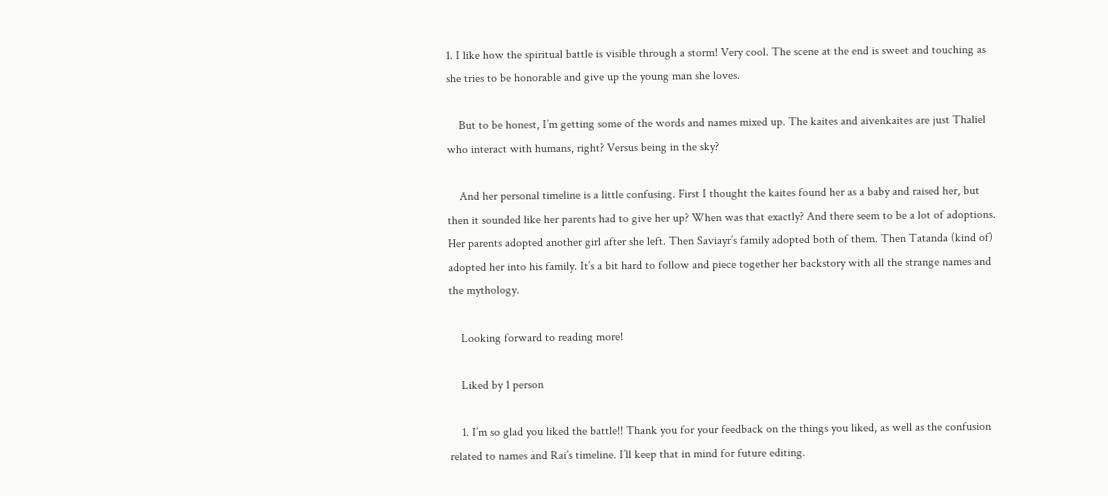1. I like how the spiritual battle is visible through a storm! Very cool. The scene at the end is sweet and touching as she tries to be honorable and give up the young man she loves.

    But to be honest, I’m getting some of the words and names mixed up. The kaites and aivenkaites are just Thaliel who interact with humans, right? Versus being in the sky?

    And her personal timeline is a little confusing. First I thought the kaites found her as a baby and raised her, but then it sounded like her parents had to give her up? When was that exactly? And there seem to be a lot of adoptions. Her parents adopted another girl after she left. Then Saviayr’s family adopted both of them. Then Tatanda (kind of) adopted her into his family. It’s a bit hard to follow and piece together her backstory with all the strange names and the mythology.

    Looking forward to reading more!

    Liked by 1 person

    1. I’m so glad you liked the battle!! Thank you for your feedback on the things you liked, as well as the confusion related to names and Rai’s timeline. I’ll keep that in mind for future editing.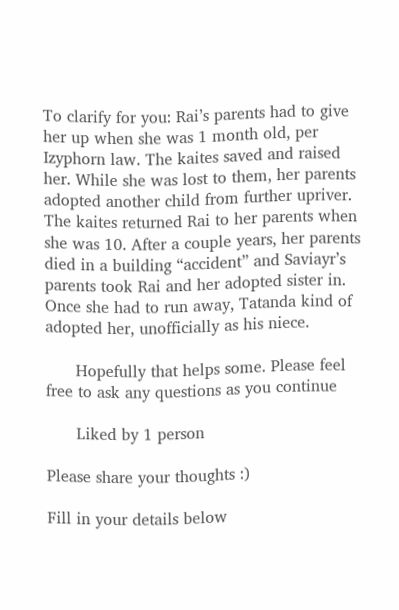To clarify for you: Rai’s parents had to give her up when she was 1 month old, per Izyphorn law. The kaites saved and raised her. While she was lost to them, her parents adopted another child from further upriver. The kaites returned Rai to her parents when she was 10. After a couple years, her parents died in a building “accident” and Saviayr’s parents took Rai and her adopted sister in. Once she had to run away, Tatanda kind of adopted her, unofficially as his niece.

      Hopefully that helps some. Please feel free to ask any questions as you continue

      Liked by 1 person

Please share your thoughts :)

Fill in your details below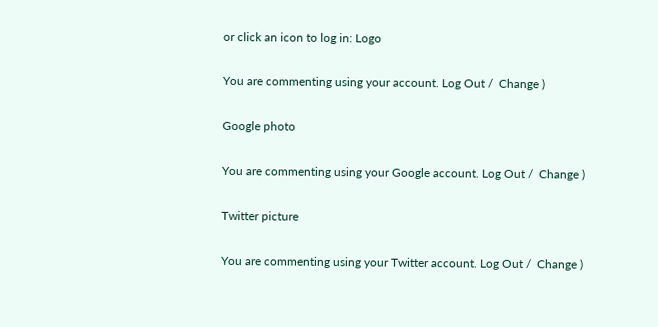or click an icon to log in: Logo

You are commenting using your account. Log Out /  Change )

Google photo

You are commenting using your Google account. Log Out /  Change )

Twitter picture

You are commenting using your Twitter account. Log Out /  Change )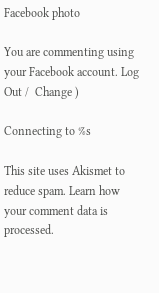Facebook photo

You are commenting using your Facebook account. Log Out /  Change )

Connecting to %s

This site uses Akismet to reduce spam. Learn how your comment data is processed.